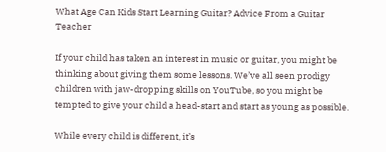What Age Can Kids Start Learning Guitar? Advice From a Guitar Teacher

If your child has taken an interest in music or guitar, you might be thinking about giving them some lessons. We’ve all seen prodigy children with jaw-dropping skills on YouTube, so you might be tempted to give your child a head-start and start as young as possible.

While every child is different, it’s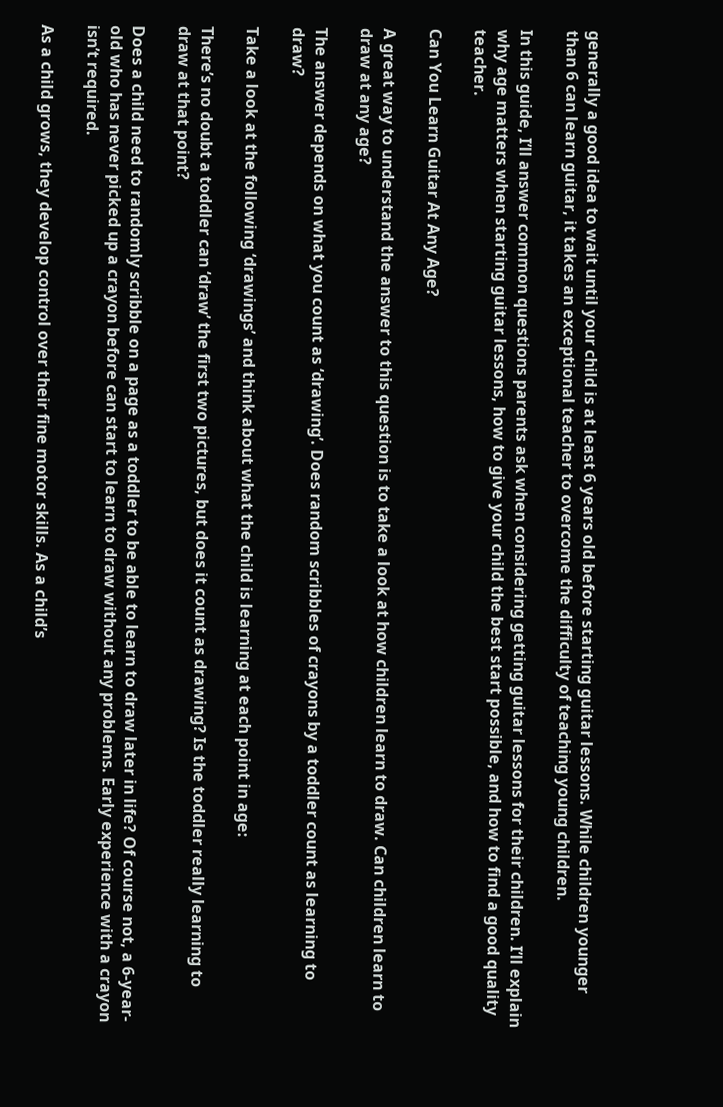generally a good idea to wait until your child is at least 6 years old before starting guitar lessons. While children younger than 6 can learn guitar, it takes an exceptional teacher to overcome the difficulty of teaching young children.

In this guide, I’ll answer common questions parents ask when considering getting guitar lessons for their children. I’ll explain why age matters when starting guitar lessons, how to give your child the best start possible, and how to find a good quality teacher.

Can You Learn Guitar At Any Age?

A great way to understand the answer to this question is to take a look at how children learn to draw. Can children learn to draw at any age?

The answer depends on what you count as ‘drawing’. Does random scribbles of crayons by a toddler count as learning to draw?

Take a look at the following ‘drawings’ and think about what the child is learning at each point in age:

There’s no doubt a toddler can ‘draw’ the first two pictures, but does it count as drawing? Is the toddler really learning to draw at that point?

Does a child need to randomly scribble on a page as a toddler to be able to learn to draw later in life? Of course not, a 6-year-old who has never picked up a crayon before can start to learn to draw without any problems. Early experience with a crayon isn’t required.

As a child grows, they develop control over their fine motor skills. As a child’s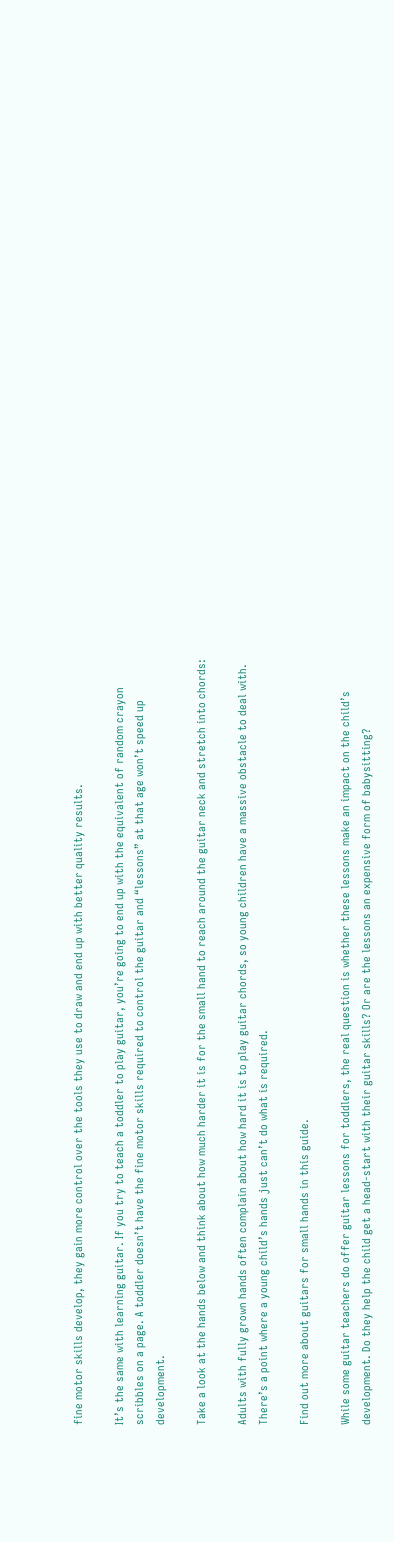fine motor skills develop, they gain more control over the tools they use to draw and end up with better quality results.

It’s the same with learning guitar. If you try to teach a toddler to play guitar, you’re going to end up with the equivalent of random crayon scribbles on a page. A toddler doesn’t have the fine motor skills required to control the guitar and “lessons” at that age won’t speed up development.

Take a look at the hands below and think about how much harder it is for the small hand to reach around the guitar neck and stretch into chords:

Adults with fully grown hands often complain about how hard it is to play guitar chords, so young children have a massive obstacle to deal with. There’s a point where a young child’s hands just can’t do what is required.

Find out more about guitars for small hands in this guide.

While some guitar teachers do offer guitar lessons for toddlers, the real question is whether these lessons make an impact on the child’s development. Do they help the child get a head-start with their guitar skills? Or are the lessons an expensive form of babysitting?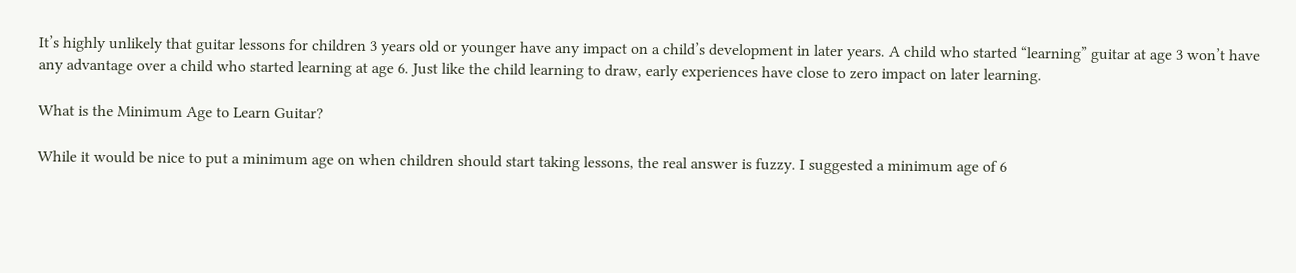It’s highly unlikely that guitar lessons for children 3 years old or younger have any impact on a child’s development in later years. A child who started “learning” guitar at age 3 won’t have any advantage over a child who started learning at age 6. Just like the child learning to draw, early experiences have close to zero impact on later learning.

What is the Minimum Age to Learn Guitar?

While it would be nice to put a minimum age on when children should start taking lessons, the real answer is fuzzy. I suggested a minimum age of 6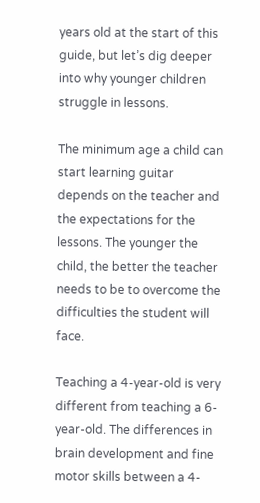years old at the start of this guide, but let’s dig deeper into why younger children struggle in lessons.

The minimum age a child can start learning guitar depends on the teacher and the expectations for the lessons. The younger the child, the better the teacher needs to be to overcome the difficulties the student will face.

Teaching a 4-year-old is very different from teaching a 6-year-old. The differences in brain development and fine motor skills between a 4-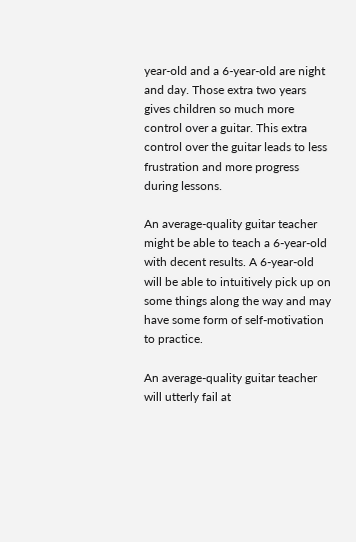year-old and a 6-year-old are night and day. Those extra two years gives children so much more control over a guitar. This extra control over the guitar leads to less frustration and more progress during lessons.

An average-quality guitar teacher might be able to teach a 6-year-old with decent results. A 6-year-old will be able to intuitively pick up on some things along the way and may have some form of self-motivation to practice.

An average-quality guitar teacher will utterly fail at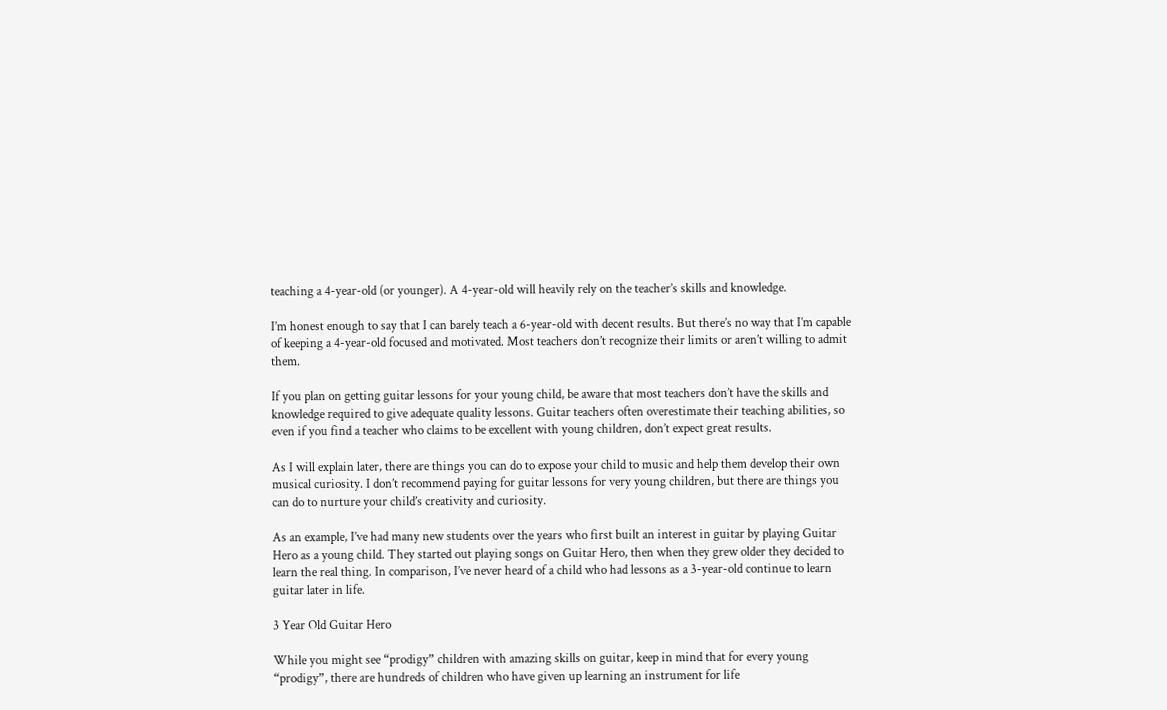teaching a 4-year-old (or younger). A 4-year-old will heavily rely on the teacher’s skills and knowledge.

I’m honest enough to say that I can barely teach a 6-year-old with decent results. But there’s no way that I’m capable of keeping a 4-year-old focused and motivated. Most teachers don’t recognize their limits or aren’t willing to admit them.

If you plan on getting guitar lessons for your young child, be aware that most teachers don’t have the skills and knowledge required to give adequate quality lessons. Guitar teachers often overestimate their teaching abilities, so even if you find a teacher who claims to be excellent with young children, don’t expect great results.

As I will explain later, there are things you can do to expose your child to music and help them develop their own musical curiosity. I don’t recommend paying for guitar lessons for very young children, but there are things you can do to nurture your child’s creativity and curiosity.

As an example, I’ve had many new students over the years who first built an interest in guitar by playing Guitar Hero as a young child. They started out playing songs on Guitar Hero, then when they grew older they decided to learn the real thing. In comparison, I’ve never heard of a child who had lessons as a 3-year-old continue to learn guitar later in life.

3 Year Old Guitar Hero

While you might see “prodigy” children with amazing skills on guitar, keep in mind that for every young “prodigy”, there are hundreds of children who have given up learning an instrument for life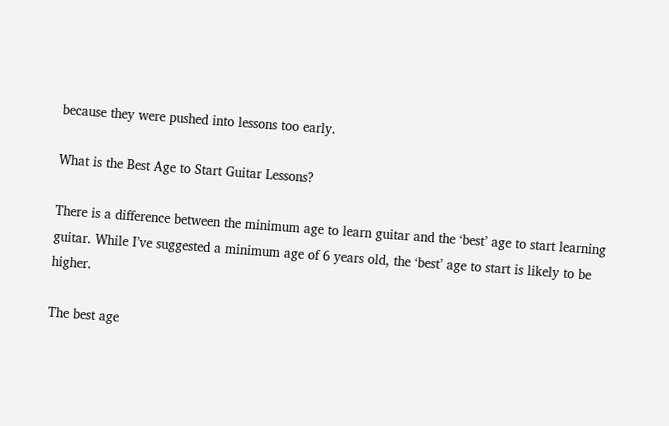because they were pushed into lessons too early.

What is the Best Age to Start Guitar Lessons?

There is a difference between the minimum age to learn guitar and the ‘best’ age to start learning guitar. While I’ve suggested a minimum age of 6 years old, the ‘best’ age to start is likely to be higher.

The best age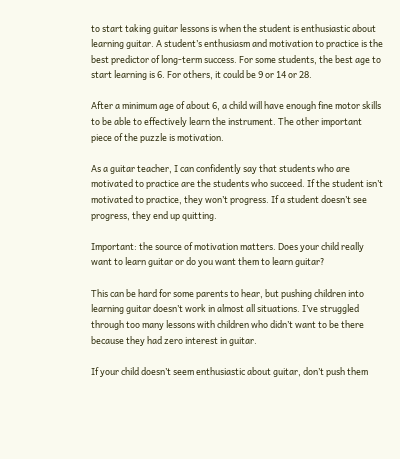to start taking guitar lessons is when the student is enthusiastic about learning guitar. A student’s enthusiasm and motivation to practice is the best predictor of long-term success. For some students, the best age to start learning is 6. For others, it could be 9 or 14 or 28.

After a minimum age of about 6, a child will have enough fine motor skills to be able to effectively learn the instrument. The other important piece of the puzzle is motivation.

As a guitar teacher, I can confidently say that students who are motivated to practice are the students who succeed. If the student isn’t motivated to practice, they won’t progress. If a student doesn’t see progress, they end up quitting.

Important: the source of motivation matters. Does your child really want to learn guitar or do you want them to learn guitar?

This can be hard for some parents to hear, but pushing children into learning guitar doesn’t work in almost all situations. I’ve struggled through too many lessons with children who didn’t want to be there because they had zero interest in guitar.

If your child doesn’t seem enthusiastic about guitar, don’t push them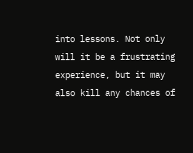into lessons. Not only will it be a frustrating experience, but it may also kill any chances of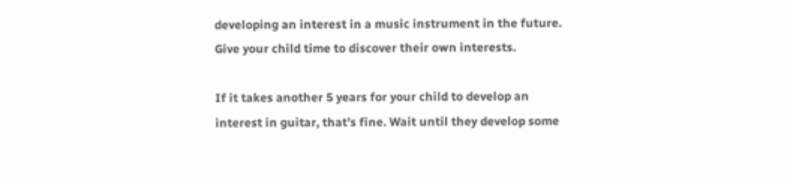developing an interest in a music instrument in the future. Give your child time to discover their own interests.

If it takes another 5 years for your child to develop an interest in guitar, that’s fine. Wait until they develop some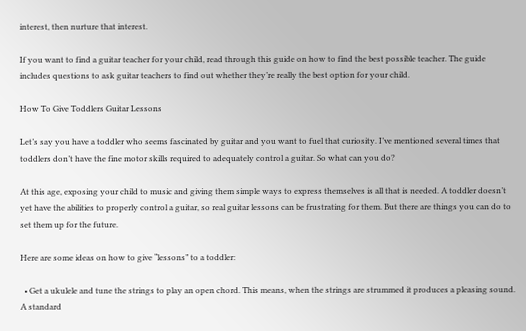interest, then nurture that interest.

If you want to find a guitar teacher for your child, read through this guide on how to find the best possible teacher. The guide includes questions to ask guitar teachers to find out whether they’re really the best option for your child.

How To Give Toddlers Guitar Lessons

Let’s say you have a toddler who seems fascinated by guitar and you want to fuel that curiosity. I’ve mentioned several times that toddlers don’t have the fine motor skills required to adequately control a guitar. So what can you do?

At this age, exposing your child to music and giving them simple ways to express themselves is all that is needed. A toddler doesn’t yet have the abilities to properly control a guitar, so real guitar lessons can be frustrating for them. But there are things you can do to set them up for the future.

Here are some ideas on how to give “lessons” to a toddler:

  • Get a ukulele and tune the strings to play an open chord. This means, when the strings are strummed it produces a pleasing sound. A standard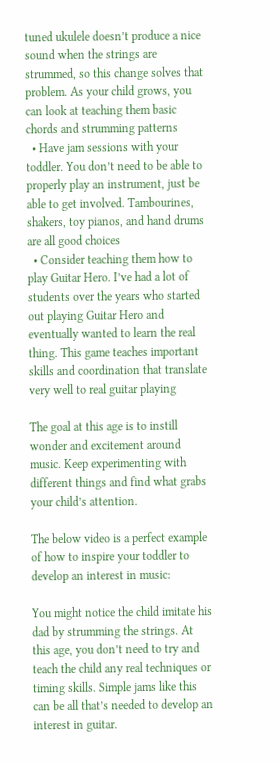tuned ukulele doesn’t produce a nice sound when the strings are strummed, so this change solves that problem. As your child grows, you can look at teaching them basic chords and strumming patterns
  • Have jam sessions with your toddler. You don’t need to be able to properly play an instrument, just be able to get involved. Tambourines, shakers, toy pianos, and hand drums are all good choices
  • Consider teaching them how to play Guitar Hero. I’ve had a lot of students over the years who started out playing Guitar Hero and eventually wanted to learn the real thing. This game teaches important skills and coordination that translate very well to real guitar playing

The goal at this age is to instill wonder and excitement around music. Keep experimenting with different things and find what grabs your child’s attention.

The below video is a perfect example of how to inspire your toddler to develop an interest in music:

You might notice the child imitate his dad by strumming the strings. At this age, you don’t need to try and teach the child any real techniques or timing skills. Simple jams like this can be all that’s needed to develop an interest in guitar.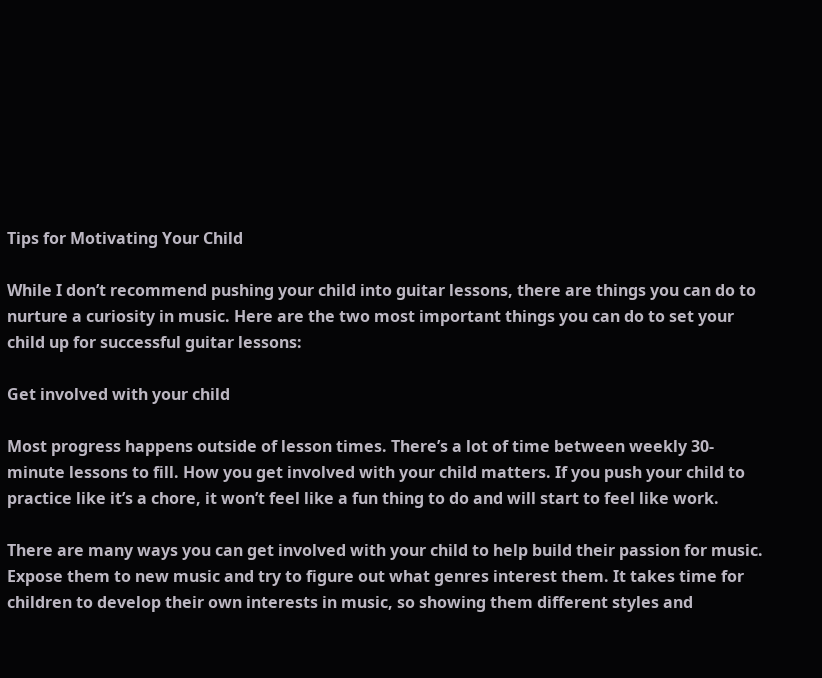Tips for Motivating Your Child

While I don’t recommend pushing your child into guitar lessons, there are things you can do to nurture a curiosity in music. Here are the two most important things you can do to set your child up for successful guitar lessons:

Get involved with your child

Most progress happens outside of lesson times. There’s a lot of time between weekly 30-minute lessons to fill. How you get involved with your child matters. If you push your child to practice like it’s a chore, it won’t feel like a fun thing to do and will start to feel like work.

There are many ways you can get involved with your child to help build their passion for music. Expose them to new music and try to figure out what genres interest them. It takes time for children to develop their own interests in music, so showing them different styles and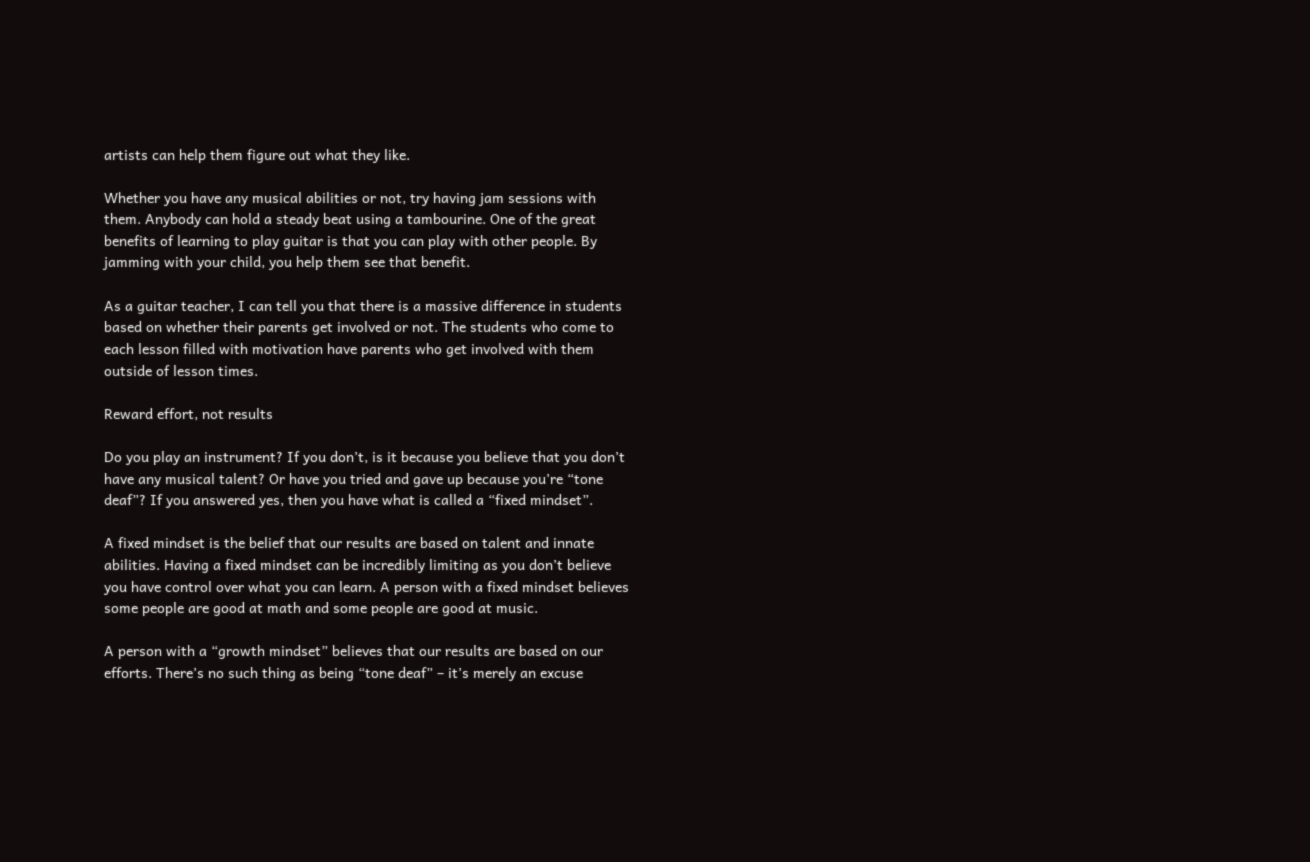artists can help them figure out what they like.

Whether you have any musical abilities or not, try having jam sessions with them. Anybody can hold a steady beat using a tambourine. One of the great benefits of learning to play guitar is that you can play with other people. By jamming with your child, you help them see that benefit.

As a guitar teacher, I can tell you that there is a massive difference in students based on whether their parents get involved or not. The students who come to each lesson filled with motivation have parents who get involved with them outside of lesson times.

Reward effort, not results

Do you play an instrument? If you don’t, is it because you believe that you don’t have any musical talent? Or have you tried and gave up because you’re “tone deaf”? If you answered yes, then you have what is called a “fixed mindset”.

A fixed mindset is the belief that our results are based on talent and innate abilities. Having a fixed mindset can be incredibly limiting as you don’t believe you have control over what you can learn. A person with a fixed mindset believes some people are good at math and some people are good at music.

A person with a “growth mindset” believes that our results are based on our efforts. There’s no such thing as being “tone deaf” – it’s merely an excuse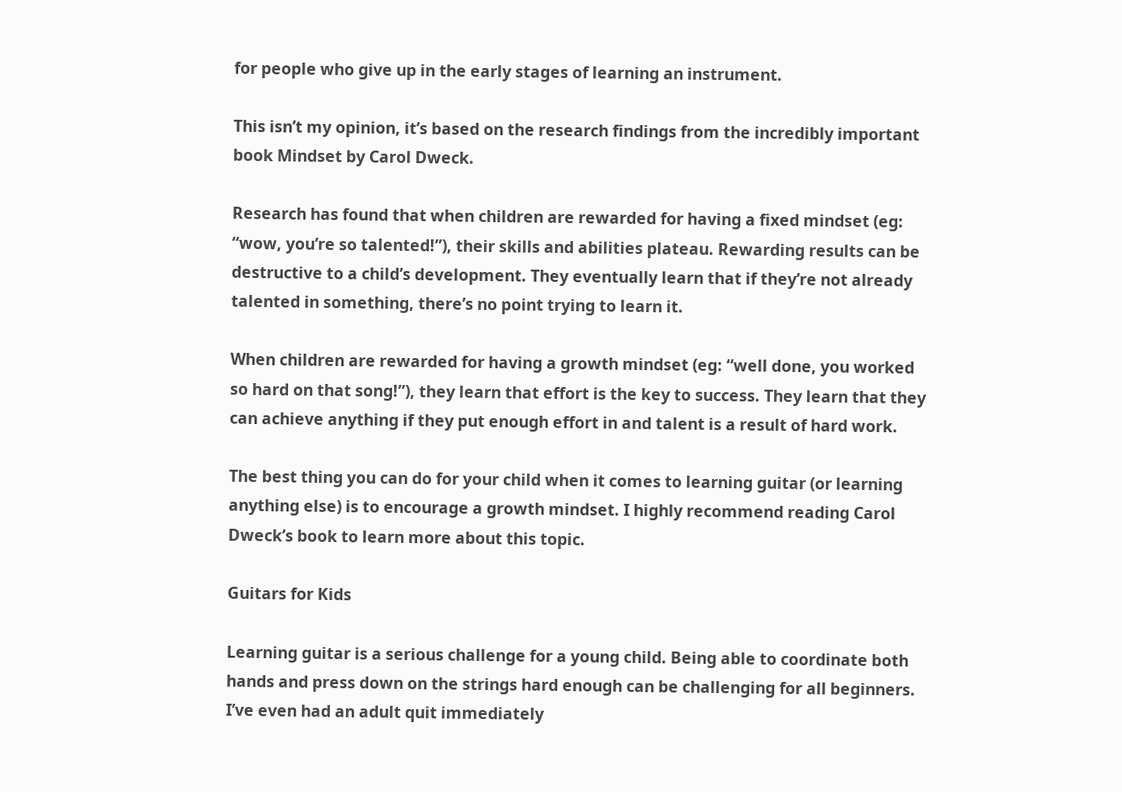for people who give up in the early stages of learning an instrument.

This isn’t my opinion, it’s based on the research findings from the incredibly important book Mindset by Carol Dweck.

Research has found that when children are rewarded for having a fixed mindset (eg: “wow, you’re so talented!”), their skills and abilities plateau. Rewarding results can be destructive to a child’s development. They eventually learn that if they’re not already talented in something, there’s no point trying to learn it.

When children are rewarded for having a growth mindset (eg: “well done, you worked so hard on that song!”), they learn that effort is the key to success. They learn that they can achieve anything if they put enough effort in and talent is a result of hard work.

The best thing you can do for your child when it comes to learning guitar (or learning anything else) is to encourage a growth mindset. I highly recommend reading Carol Dweck’s book to learn more about this topic.

Guitars for Kids

Learning guitar is a serious challenge for a young child. Being able to coordinate both hands and press down on the strings hard enough can be challenging for all beginners. I’ve even had an adult quit immediately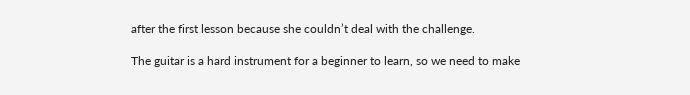after the first lesson because she couldn’t deal with the challenge.

The guitar is a hard instrument for a beginner to learn, so we need to make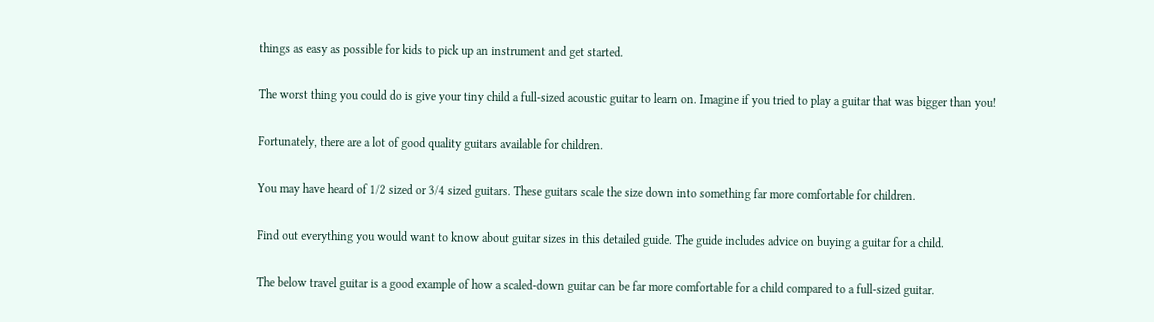things as easy as possible for kids to pick up an instrument and get started.

The worst thing you could do is give your tiny child a full-sized acoustic guitar to learn on. Imagine if you tried to play a guitar that was bigger than you!

Fortunately, there are a lot of good quality guitars available for children.

You may have heard of 1/2 sized or 3/4 sized guitars. These guitars scale the size down into something far more comfortable for children.

Find out everything you would want to know about guitar sizes in this detailed guide. The guide includes advice on buying a guitar for a child.

The below travel guitar is a good example of how a scaled-down guitar can be far more comfortable for a child compared to a full-sized guitar.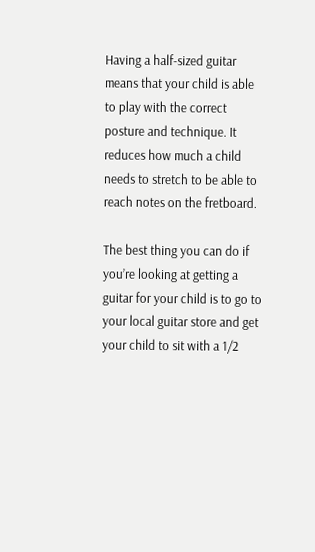Having a half-sized guitar means that your child is able to play with the correct posture and technique. It reduces how much a child needs to stretch to be able to reach notes on the fretboard.

The best thing you can do if you’re looking at getting a guitar for your child is to go to your local guitar store and get your child to sit with a 1/2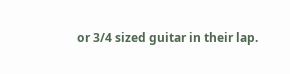or 3/4 sized guitar in their lap.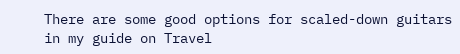There are some good options for scaled-down guitars in my guide on Travel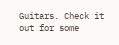Guitars. Check it out for some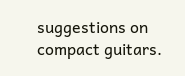suggestions on compact guitars.